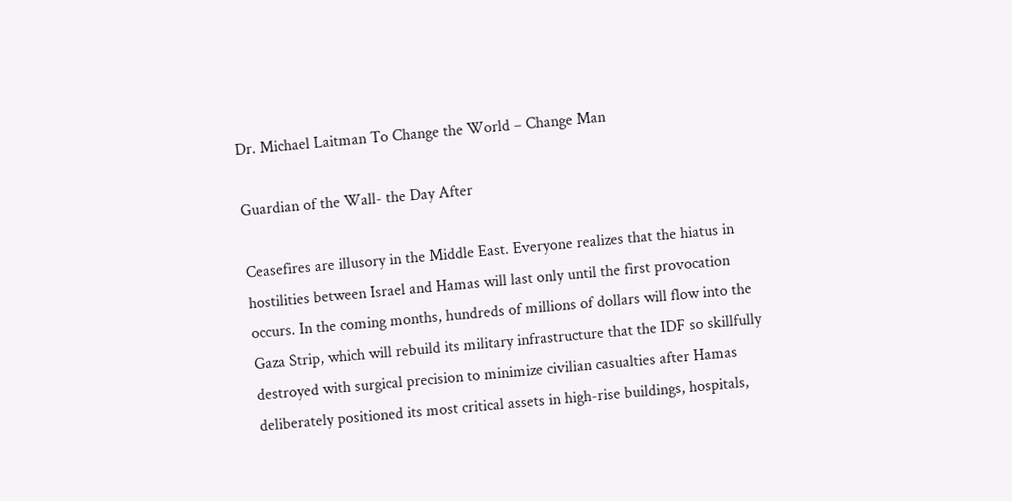Dr. Michael Laitman To Change the World – Change Man

Guardian of the Wall- the Day After

Ceasefires are illusory in the Middle East. Everyone realizes that the hiatus in hostilities between Israel and Hamas will last only until the first provocation occurs. In the coming months, hundreds of millions of dollars will flow into the Gaza Strip, which will rebuild its military infrastructure that the IDF so skillfully destroyed with surgical precision to minimize civilian casualties after Hamas deliberately positioned its most critical assets in high-rise buildings, hospitals,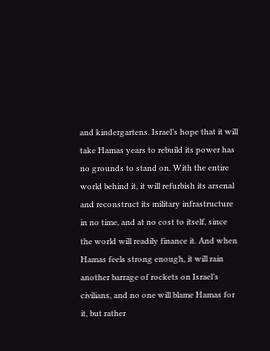and kindergartens. Israel’s hope that it will take Hamas years to rebuild its power has no grounds to stand on. With the entire world behind it, it will refurbish its arsenal and reconstruct its military infrastructure in no time, and at no cost to itself, since the world will readily finance it. And when Hamas feels strong enough, it will rain another barrage of rockets on Israel’s civilians, and no one will blame Hamas for it, but rather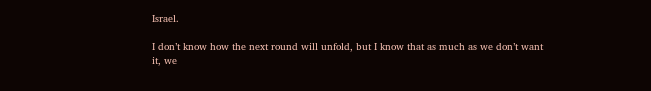Israel.

I don’t know how the next round will unfold, but I know that as much as we don’t want it, we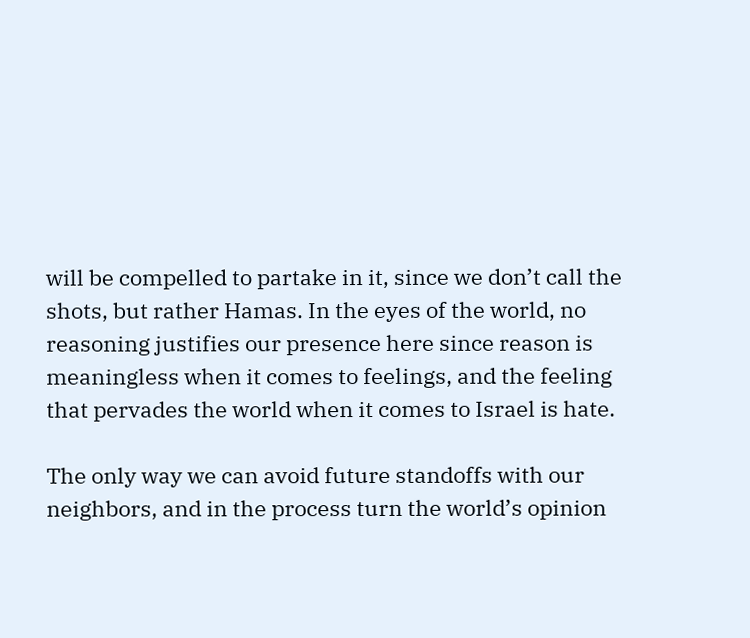will be compelled to partake in it, since we don’t call the shots, but rather Hamas. In the eyes of the world, no reasoning justifies our presence here since reason is meaningless when it comes to feelings, and the feeling that pervades the world when it comes to Israel is hate.

The only way we can avoid future standoffs with our neighbors, and in the process turn the world’s opinion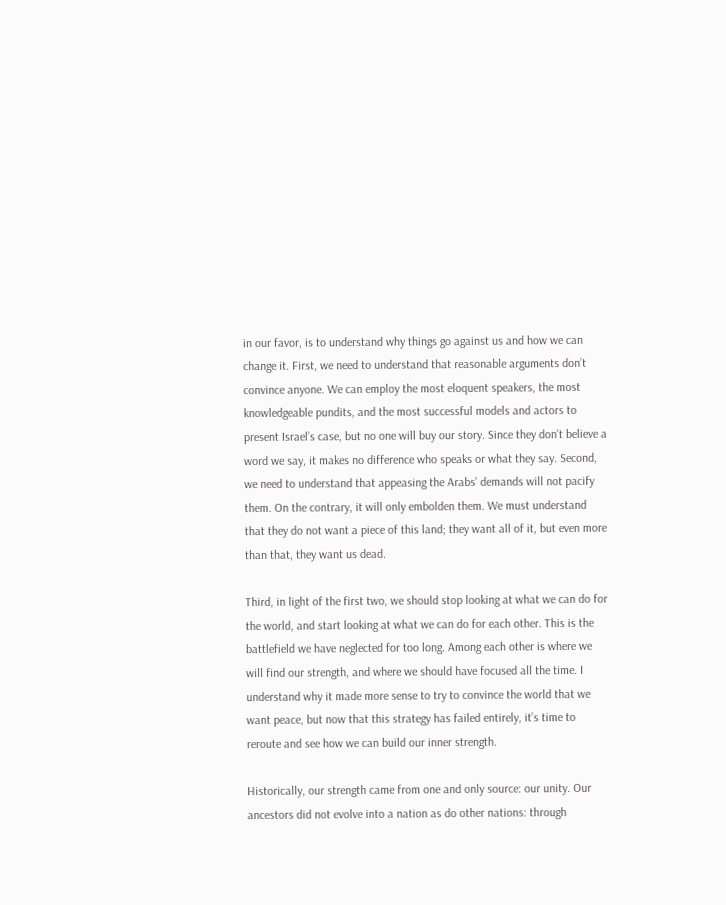in our favor, is to understand why things go against us and how we can change it. First, we need to understand that reasonable arguments don’t convince anyone. We can employ the most eloquent speakers, the most knowledgeable pundits, and the most successful models and actors to present Israel’s case, but no one will buy our story. Since they don’t believe a word we say, it makes no difference who speaks or what they say. Second, we need to understand that appeasing the Arabs’ demands will not pacify them. On the contrary, it will only embolden them. We must understand that they do not want a piece of this land; they want all of it, but even more than that, they want us dead.

Third, in light of the first two, we should stop looking at what we can do for the world, and start looking at what we can do for each other. This is the battlefield we have neglected for too long. Among each other is where we will find our strength, and where we should have focused all the time. I understand why it made more sense to try to convince the world that we want peace, but now that this strategy has failed entirely, it’s time to reroute and see how we can build our inner strength.

Historically, our strength came from one and only source: our unity. Our ancestors did not evolve into a nation as do other nations: through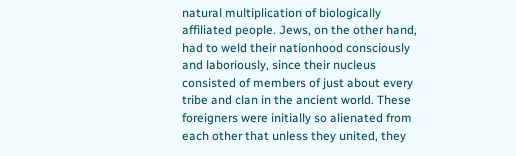natural multiplication of biologically affiliated people. Jews, on the other hand, had to weld their nationhood consciously and laboriously, since their nucleus consisted of members of just about every tribe and clan in the ancient world. These foreigners were initially so alienated from each other that unless they united, they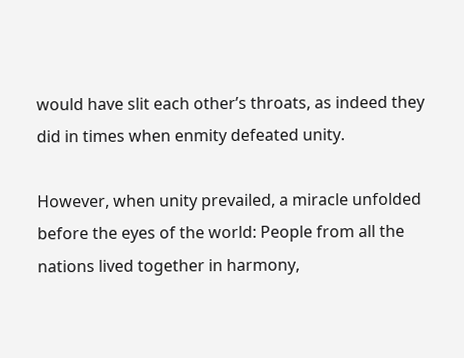would have slit each other’s throats, as indeed they did in times when enmity defeated unity.

However, when unity prevailed, a miracle unfolded before the eyes of the world: People from all the nations lived together in harmony,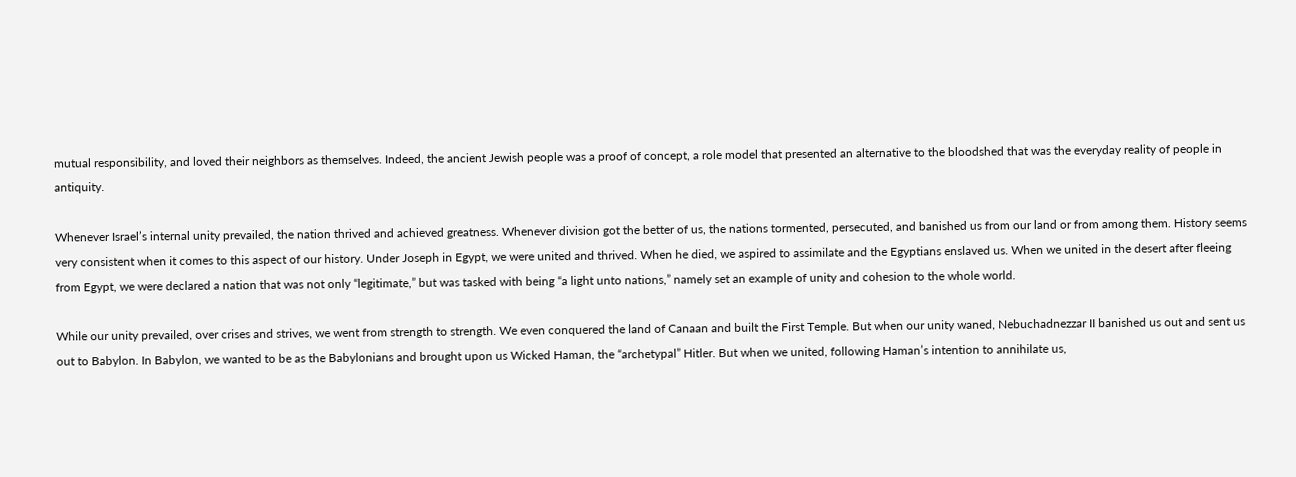mutual responsibility, and loved their neighbors as themselves. Indeed, the ancient Jewish people was a proof of concept, a role model that presented an alternative to the bloodshed that was the everyday reality of people in antiquity.

Whenever Israel’s internal unity prevailed, the nation thrived and achieved greatness. Whenever division got the better of us, the nations tormented, persecuted, and banished us from our land or from among them. History seems very consistent when it comes to this aspect of our history. Under Joseph in Egypt, we were united and thrived. When he died, we aspired to assimilate and the Egyptians enslaved us. When we united in the desert after fleeing from Egypt, we were declared a nation that was not only “legitimate,” but was tasked with being “a light unto nations,” namely set an example of unity and cohesion to the whole world.

While our unity prevailed, over crises and strives, we went from strength to strength. We even conquered the land of Canaan and built the First Temple. But when our unity waned, Nebuchadnezzar II banished us out and sent us out to Babylon. In Babylon, we wanted to be as the Babylonians and brought upon us Wicked Haman, the “archetypal” Hitler. But when we united, following Haman’s intention to annihilate us,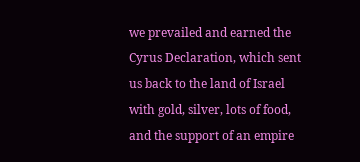we prevailed and earned the Cyrus Declaration, which sent us back to the land of Israel with gold, silver, lots of food, and the support of an empire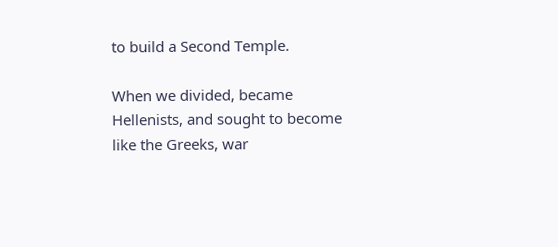to build a Second Temple.

When we divided, became Hellenists, and sought to become like the Greeks, war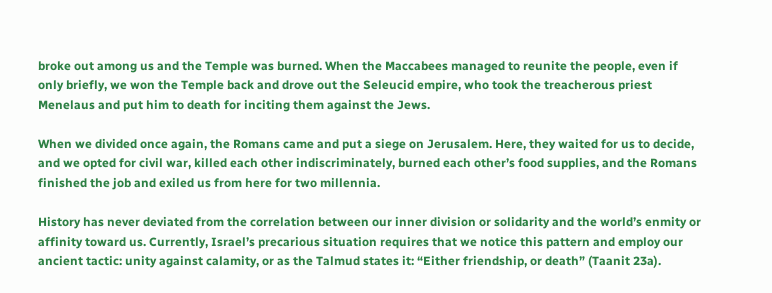broke out among us and the Temple was burned. When the Maccabees managed to reunite the people, even if only briefly, we won the Temple back and drove out the Seleucid empire, who took the treacherous priest Menelaus and put him to death for inciting them against the Jews.

When we divided once again, the Romans came and put a siege on Jerusalem. Here, they waited for us to decide, and we opted for civil war, killed each other indiscriminately, burned each other’s food supplies, and the Romans finished the job and exiled us from here for two millennia.

History has never deviated from the correlation between our inner division or solidarity and the world’s enmity or affinity toward us. Currently, Israel’s precarious situation requires that we notice this pattern and employ our ancient tactic: unity against calamity, or as the Talmud states it: “Either friendship, or death” (Taanit 23a).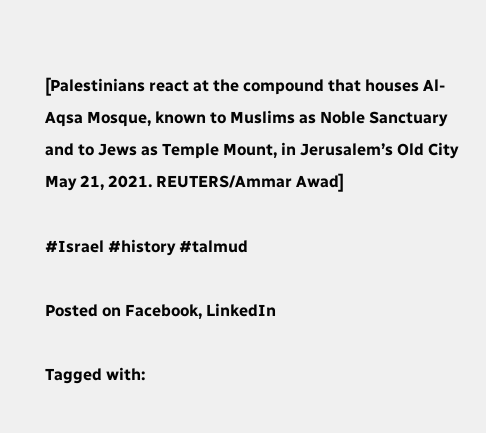[Palestinians react at the compound that houses Al-Aqsa Mosque, known to Muslims as Noble Sanctuary and to Jews as Temple Mount, in Jerusalem’s Old City May 21, 2021. REUTERS/Ammar Awad]

#Israel #history #talmud

Posted on Facebook, LinkedIn

Tagged with: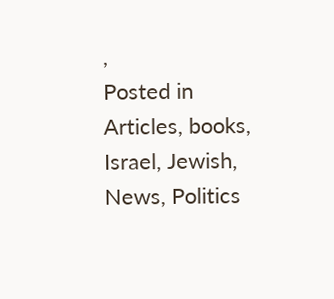,
Posted in Articles, books, Israel, Jewish, News, Politics